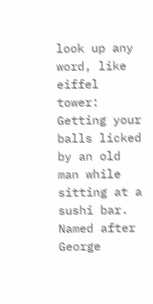look up any word, like eiffel tower:
Getting your balls licked by an old man while sitting at a sushi bar. Named after George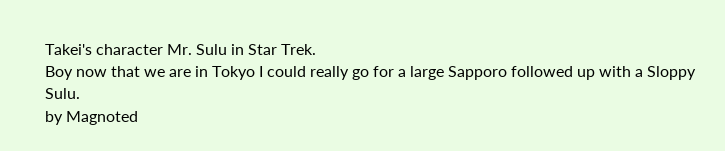Takei's character Mr. Sulu in Star Trek.
Boy now that we are in Tokyo I could really go for a large Sapporo followed up with a Sloppy Sulu.
by Magnoted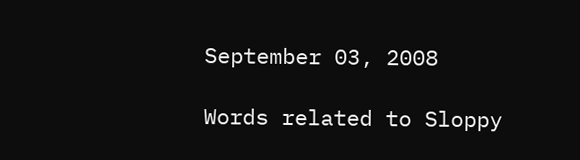September 03, 2008

Words related to Sloppy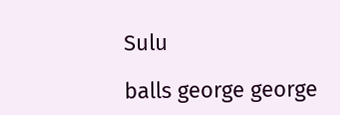Sulu

balls george george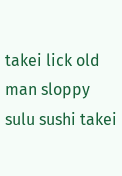takei lick old man sloppy sulu sushi takei